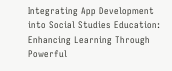Integrating App Development into Social Studies Education: Enhancing Learning Through Powerful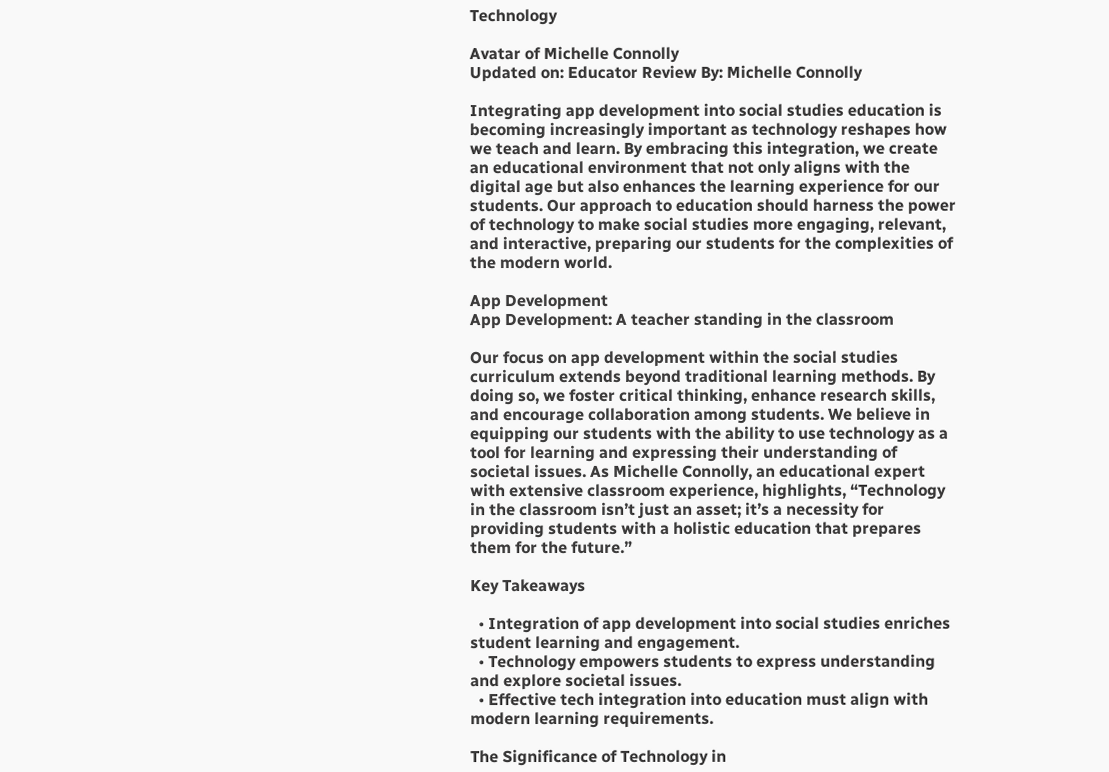Technology

Avatar of Michelle Connolly
Updated on: Educator Review By: Michelle Connolly

Integrating app development into social studies education is becoming increasingly important as technology reshapes how we teach and learn. By embracing this integration, we create an educational environment that not only aligns with the digital age but also enhances the learning experience for our students. Our approach to education should harness the power of technology to make social studies more engaging, relevant, and interactive, preparing our students for the complexities of the modern world.

App Development
App Development: A teacher standing in the classroom

Our focus on app development within the social studies curriculum extends beyond traditional learning methods. By doing so, we foster critical thinking, enhance research skills, and encourage collaboration among students. We believe in equipping our students with the ability to use technology as a tool for learning and expressing their understanding of societal issues. As Michelle Connolly, an educational expert with extensive classroom experience, highlights, “Technology in the classroom isn’t just an asset; it’s a necessity for providing students with a holistic education that prepares them for the future.”

Key Takeaways

  • Integration of app development into social studies enriches student learning and engagement.
  • Technology empowers students to express understanding and explore societal issues.
  • Effective tech integration into education must align with modern learning requirements.

The Significance of Technology in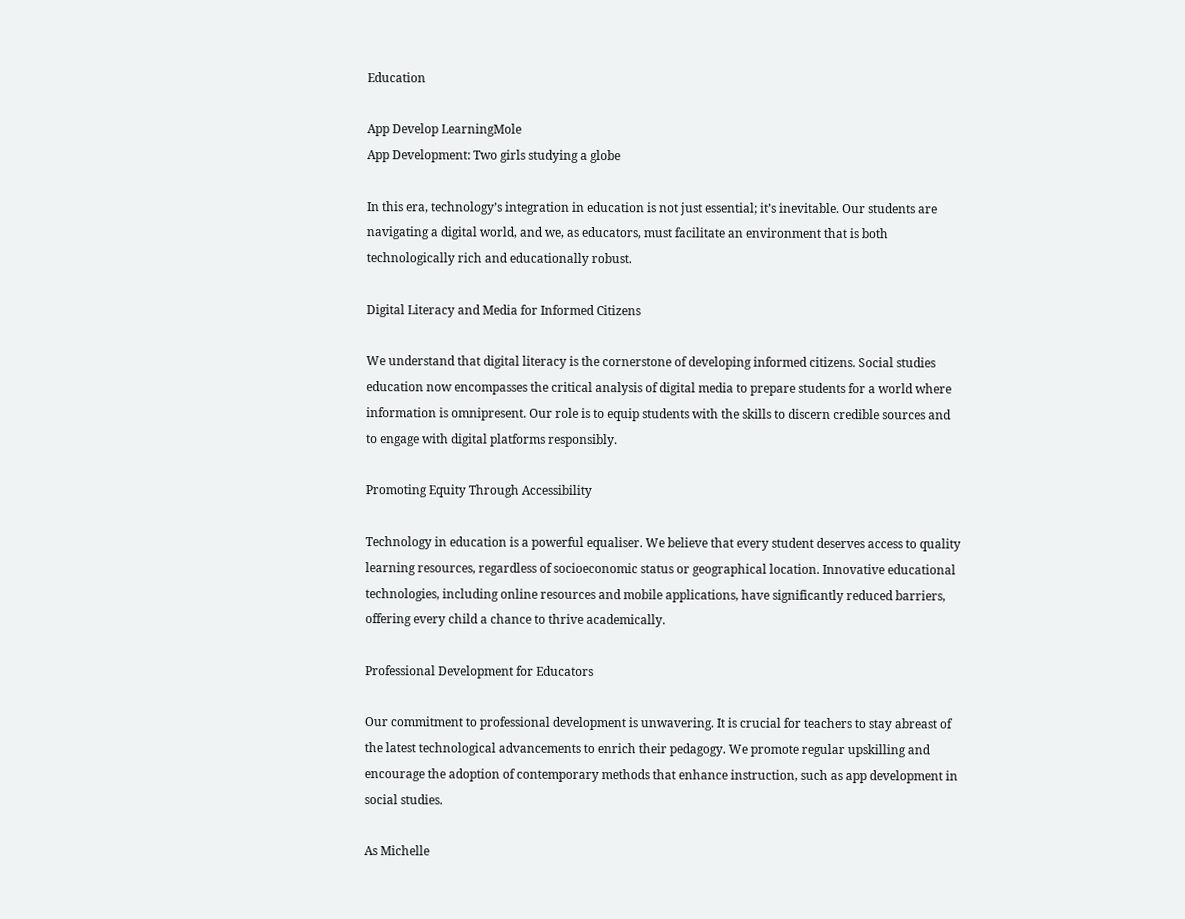Education

App Develop LearningMole
App Development: Two girls studying a globe

In this era, technology’s integration in education is not just essential; it’s inevitable. Our students are navigating a digital world, and we, as educators, must facilitate an environment that is both technologically rich and educationally robust.

Digital Literacy and Media for Informed Citizens

We understand that digital literacy is the cornerstone of developing informed citizens. Social studies education now encompasses the critical analysis of digital media to prepare students for a world where information is omnipresent. Our role is to equip students with the skills to discern credible sources and to engage with digital platforms responsibly.

Promoting Equity Through Accessibility

Technology in education is a powerful equaliser. We believe that every student deserves access to quality learning resources, regardless of socioeconomic status or geographical location. Innovative educational technologies, including online resources and mobile applications, have significantly reduced barriers, offering every child a chance to thrive academically.

Professional Development for Educators

Our commitment to professional development is unwavering. It is crucial for teachers to stay abreast of the latest technological advancements to enrich their pedagogy. We promote regular upskilling and encourage the adoption of contemporary methods that enhance instruction, such as app development in social studies.

As Michelle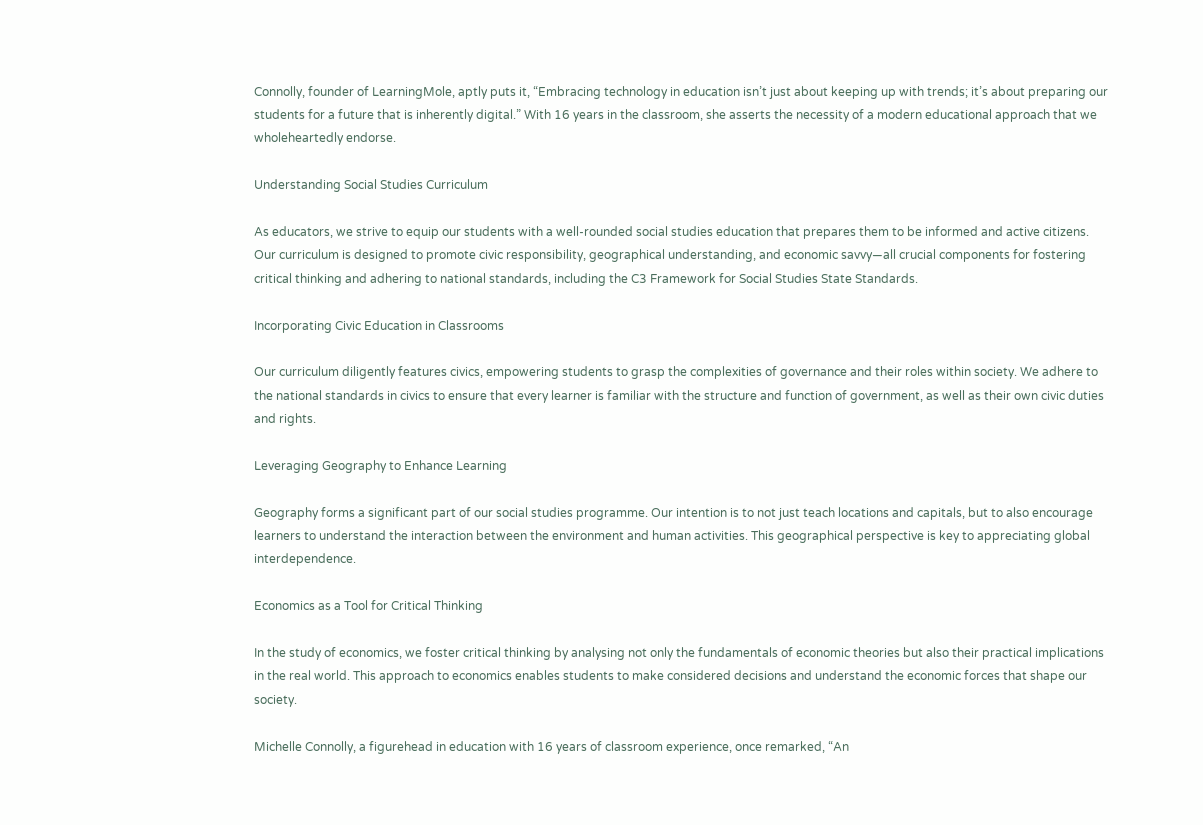Connolly, founder of LearningMole, aptly puts it, “Embracing technology in education isn’t just about keeping up with trends; it’s about preparing our students for a future that is inherently digital.” With 16 years in the classroom, she asserts the necessity of a modern educational approach that we wholeheartedly endorse.

Understanding Social Studies Curriculum

As educators, we strive to equip our students with a well-rounded social studies education that prepares them to be informed and active citizens. Our curriculum is designed to promote civic responsibility, geographical understanding, and economic savvy—all crucial components for fostering critical thinking and adhering to national standards, including the C3 Framework for Social Studies State Standards.

Incorporating Civic Education in Classrooms

Our curriculum diligently features civics, empowering students to grasp the complexities of governance and their roles within society. We adhere to the national standards in civics to ensure that every learner is familiar with the structure and function of government, as well as their own civic duties and rights.

Leveraging Geography to Enhance Learning

Geography forms a significant part of our social studies programme. Our intention is to not just teach locations and capitals, but to also encourage learners to understand the interaction between the environment and human activities. This geographical perspective is key to appreciating global interdependence.

Economics as a Tool for Critical Thinking

In the study of economics, we foster critical thinking by analysing not only the fundamentals of economic theories but also their practical implications in the real world. This approach to economics enables students to make considered decisions and understand the economic forces that shape our society.

Michelle Connolly, a figurehead in education with 16 years of classroom experience, once remarked, “An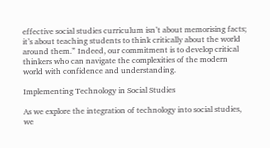effective social studies curriculum isn’t about memorising facts; it’s about teaching students to think critically about the world around them.” Indeed, our commitment is to develop critical thinkers who can navigate the complexities of the modern world with confidence and understanding.

Implementing Technology in Social Studies

As we explore the integration of technology into social studies, we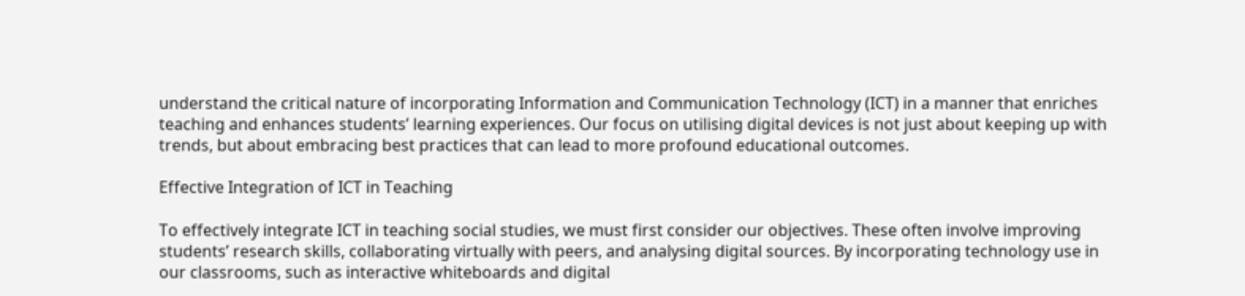understand the critical nature of incorporating Information and Communication Technology (ICT) in a manner that enriches teaching and enhances students’ learning experiences. Our focus on utilising digital devices is not just about keeping up with trends, but about embracing best practices that can lead to more profound educational outcomes.

Effective Integration of ICT in Teaching

To effectively integrate ICT in teaching social studies, we must first consider our objectives. These often involve improving students’ research skills, collaborating virtually with peers, and analysing digital sources. By incorporating technology use in our classrooms, such as interactive whiteboards and digital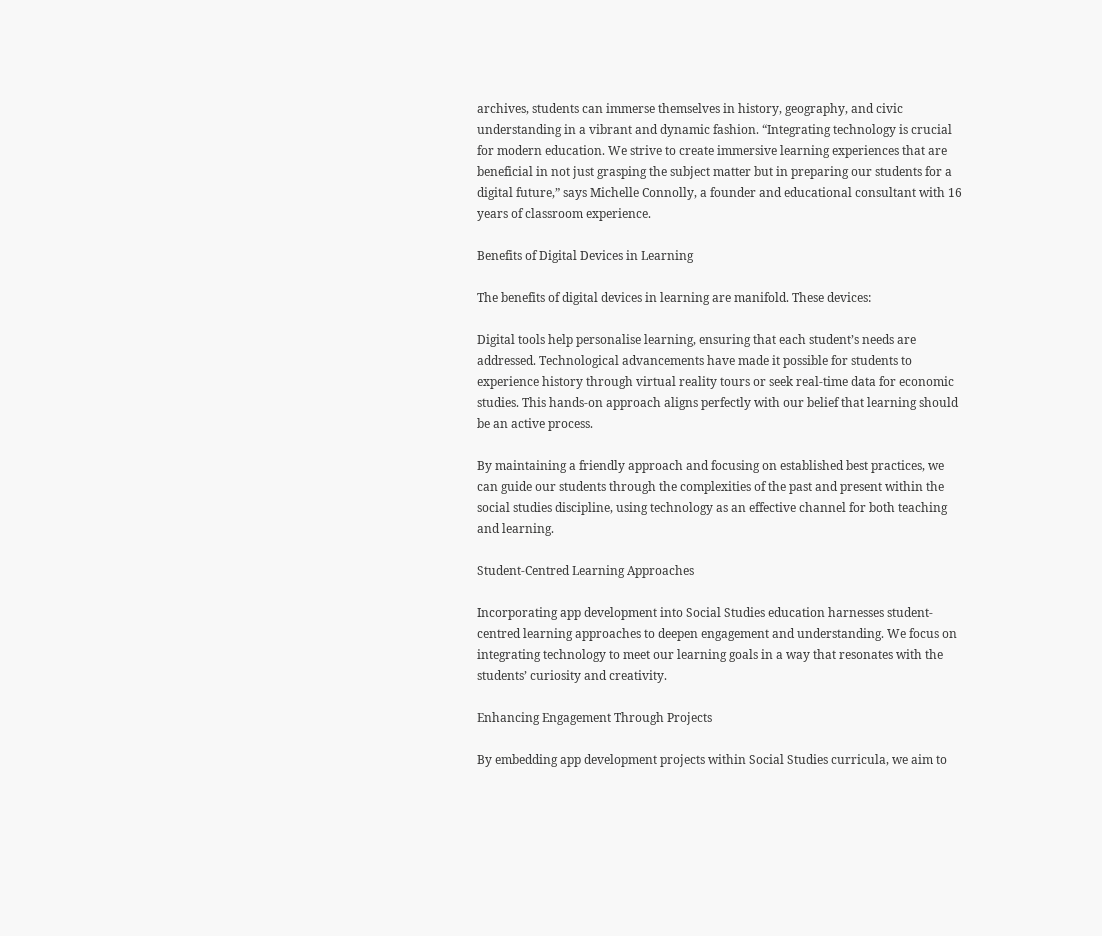archives, students can immerse themselves in history, geography, and civic understanding in a vibrant and dynamic fashion. “Integrating technology is crucial for modern education. We strive to create immersive learning experiences that are beneficial in not just grasping the subject matter but in preparing our students for a digital future,” says Michelle Connolly, a founder and educational consultant with 16 years of classroom experience.

Benefits of Digital Devices in Learning

The benefits of digital devices in learning are manifold. These devices:

Digital tools help personalise learning, ensuring that each student’s needs are addressed. Technological advancements have made it possible for students to experience history through virtual reality tours or seek real-time data for economic studies. This hands-on approach aligns perfectly with our belief that learning should be an active process.

By maintaining a friendly approach and focusing on established best practices, we can guide our students through the complexities of the past and present within the social studies discipline, using technology as an effective channel for both teaching and learning.

Student-Centred Learning Approaches

Incorporating app development into Social Studies education harnesses student-centred learning approaches to deepen engagement and understanding. We focus on integrating technology to meet our learning goals in a way that resonates with the students’ curiosity and creativity.

Enhancing Engagement Through Projects

By embedding app development projects within Social Studies curricula, we aim to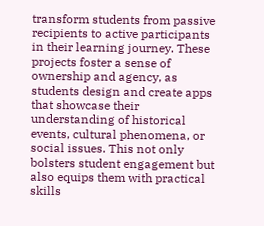transform students from passive recipients to active participants in their learning journey. These projects foster a sense of ownership and agency, as students design and create apps that showcase their understanding of historical events, cultural phenomena, or social issues. This not only bolsters student engagement but also equips them with practical skills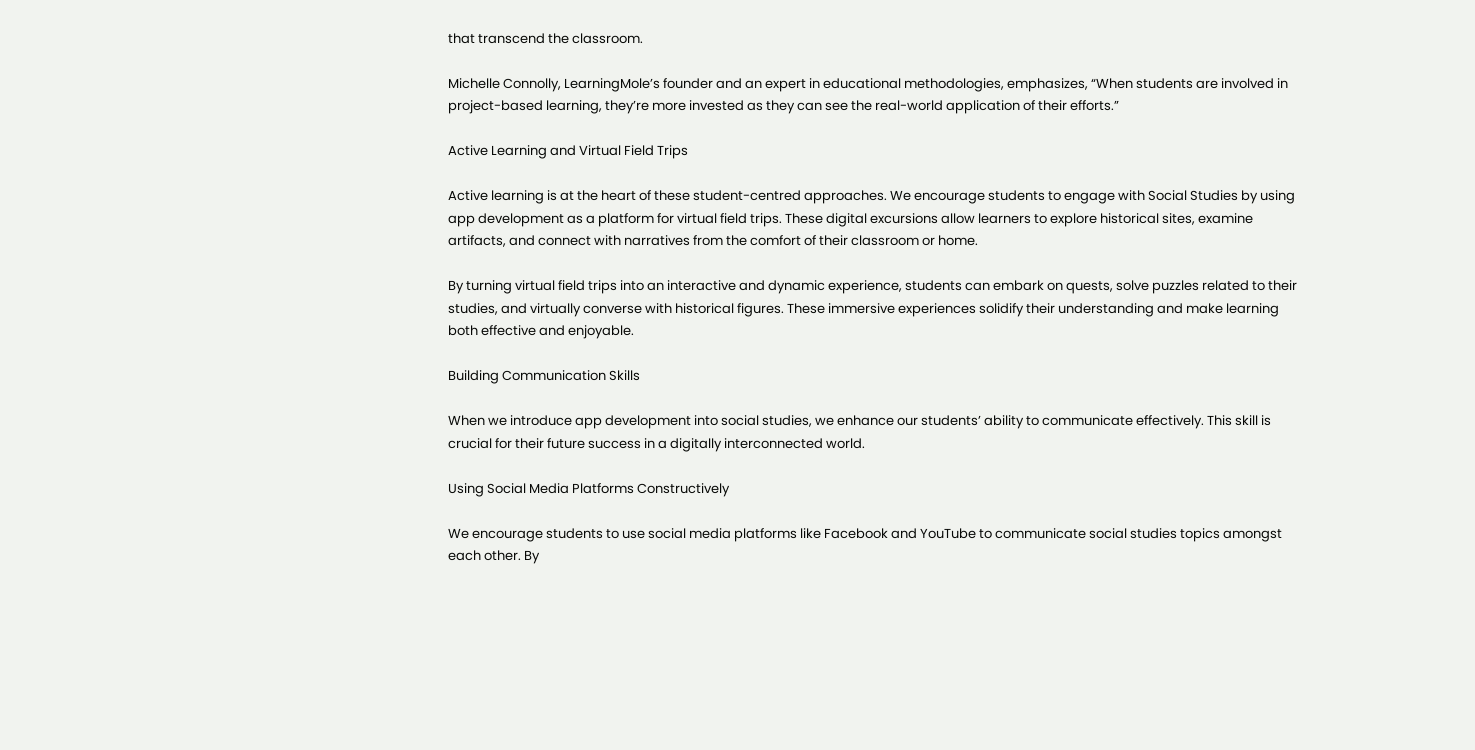that transcend the classroom.

Michelle Connolly, LearningMole’s founder and an expert in educational methodologies, emphasizes, “When students are involved in project-based learning, they’re more invested as they can see the real-world application of their efforts.”

Active Learning and Virtual Field Trips

Active learning is at the heart of these student-centred approaches. We encourage students to engage with Social Studies by using app development as a platform for virtual field trips. These digital excursions allow learners to explore historical sites, examine artifacts, and connect with narratives from the comfort of their classroom or home.

By turning virtual field trips into an interactive and dynamic experience, students can embark on quests, solve puzzles related to their studies, and virtually converse with historical figures. These immersive experiences solidify their understanding and make learning both effective and enjoyable.

Building Communication Skills

When we introduce app development into social studies, we enhance our students’ ability to communicate effectively. This skill is crucial for their future success in a digitally interconnected world.

Using Social Media Platforms Constructively

We encourage students to use social media platforms like Facebook and YouTube to communicate social studies topics amongst each other. By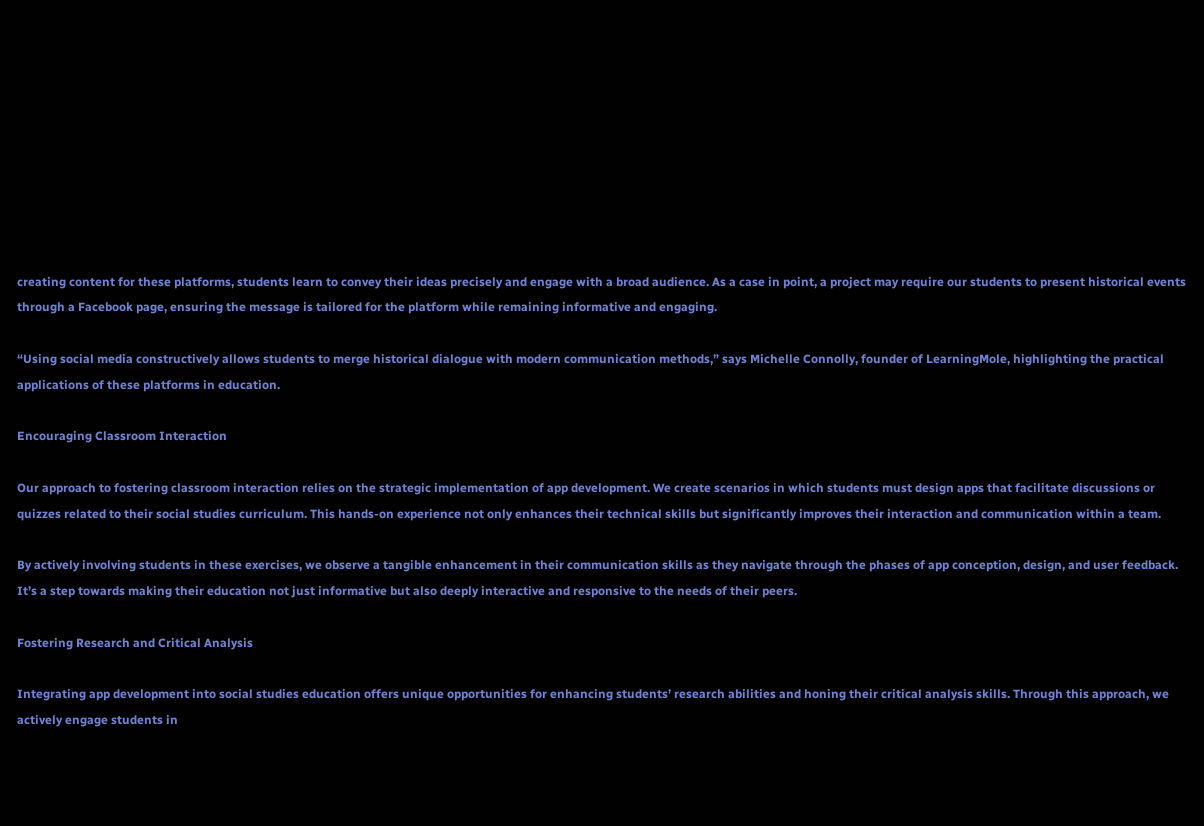creating content for these platforms, students learn to convey their ideas precisely and engage with a broad audience. As a case in point, a project may require our students to present historical events through a Facebook page, ensuring the message is tailored for the platform while remaining informative and engaging.

“Using social media constructively allows students to merge historical dialogue with modern communication methods,” says Michelle Connolly, founder of LearningMole, highlighting the practical applications of these platforms in education.

Encouraging Classroom Interaction

Our approach to fostering classroom interaction relies on the strategic implementation of app development. We create scenarios in which students must design apps that facilitate discussions or quizzes related to their social studies curriculum. This hands-on experience not only enhances their technical skills but significantly improves their interaction and communication within a team.

By actively involving students in these exercises, we observe a tangible enhancement in their communication skills as they navigate through the phases of app conception, design, and user feedback. It’s a step towards making their education not just informative but also deeply interactive and responsive to the needs of their peers.

Fostering Research and Critical Analysis

Integrating app development into social studies education offers unique opportunities for enhancing students’ research abilities and honing their critical analysis skills. Through this approach, we actively engage students in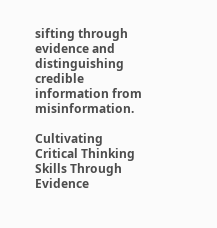sifting through evidence and distinguishing credible information from misinformation.

Cultivating Critical Thinking Skills Through Evidence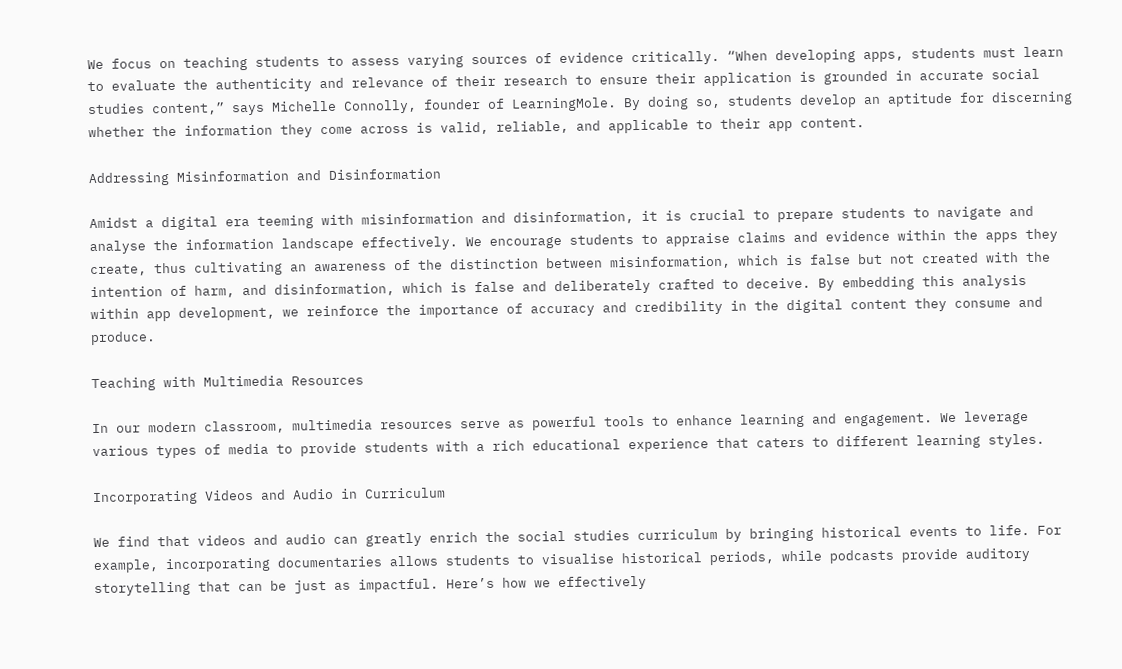We focus on teaching students to assess varying sources of evidence critically. “When developing apps, students must learn to evaluate the authenticity and relevance of their research to ensure their application is grounded in accurate social studies content,” says Michelle Connolly, founder of LearningMole. By doing so, students develop an aptitude for discerning whether the information they come across is valid, reliable, and applicable to their app content.

Addressing Misinformation and Disinformation

Amidst a digital era teeming with misinformation and disinformation, it is crucial to prepare students to navigate and analyse the information landscape effectively. We encourage students to appraise claims and evidence within the apps they create, thus cultivating an awareness of the distinction between misinformation, which is false but not created with the intention of harm, and disinformation, which is false and deliberately crafted to deceive. By embedding this analysis within app development, we reinforce the importance of accuracy and credibility in the digital content they consume and produce.

Teaching with Multimedia Resources

In our modern classroom, multimedia resources serve as powerful tools to enhance learning and engagement. We leverage various types of media to provide students with a rich educational experience that caters to different learning styles.

Incorporating Videos and Audio in Curriculum

We find that videos and audio can greatly enrich the social studies curriculum by bringing historical events to life. For example, incorporating documentaries allows students to visualise historical periods, while podcasts provide auditory storytelling that can be just as impactful. Here’s how we effectively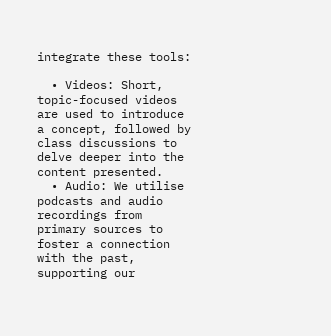integrate these tools:

  • Videos: Short, topic-focused videos are used to introduce a concept, followed by class discussions to delve deeper into the content presented.
  • Audio: We utilise podcasts and audio recordings from primary sources to foster a connection with the past, supporting our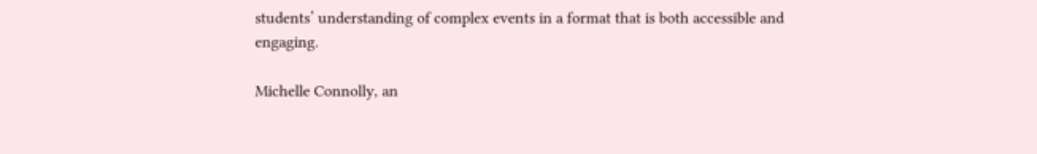students’ understanding of complex events in a format that is both accessible and engaging.

Michelle Connolly, an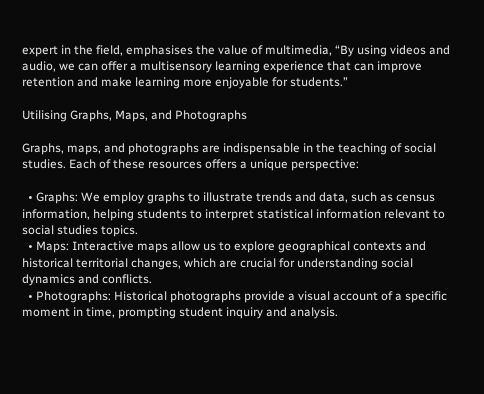expert in the field, emphasises the value of multimedia, “By using videos and audio, we can offer a multisensory learning experience that can improve retention and make learning more enjoyable for students.”

Utilising Graphs, Maps, and Photographs

Graphs, maps, and photographs are indispensable in the teaching of social studies. Each of these resources offers a unique perspective:

  • Graphs: We employ graphs to illustrate trends and data, such as census information, helping students to interpret statistical information relevant to social studies topics.
  • Maps: Interactive maps allow us to explore geographical contexts and historical territorial changes, which are crucial for understanding social dynamics and conflicts.
  • Photographs: Historical photographs provide a visual account of a specific moment in time, prompting student inquiry and analysis.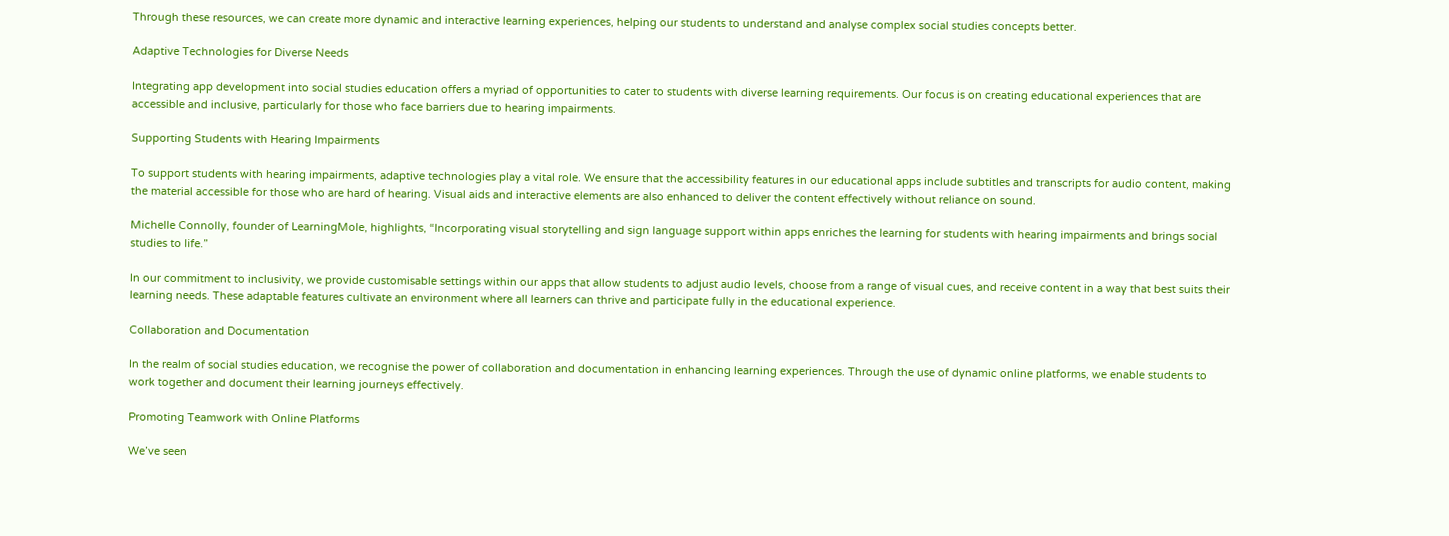Through these resources, we can create more dynamic and interactive learning experiences, helping our students to understand and analyse complex social studies concepts better.

Adaptive Technologies for Diverse Needs

Integrating app development into social studies education offers a myriad of opportunities to cater to students with diverse learning requirements. Our focus is on creating educational experiences that are accessible and inclusive, particularly for those who face barriers due to hearing impairments.

Supporting Students with Hearing Impairments

To support students with hearing impairments, adaptive technologies play a vital role. We ensure that the accessibility features in our educational apps include subtitles and transcripts for audio content, making the material accessible for those who are hard of hearing. Visual aids and interactive elements are also enhanced to deliver the content effectively without reliance on sound.

Michelle Connolly, founder of LearningMole, highlights, “Incorporating visual storytelling and sign language support within apps enriches the learning for students with hearing impairments and brings social studies to life.”

In our commitment to inclusivity, we provide customisable settings within our apps that allow students to adjust audio levels, choose from a range of visual cues, and receive content in a way that best suits their learning needs. These adaptable features cultivate an environment where all learners can thrive and participate fully in the educational experience.

Collaboration and Documentation

In the realm of social studies education, we recognise the power of collaboration and documentation in enhancing learning experiences. Through the use of dynamic online platforms, we enable students to work together and document their learning journeys effectively.

Promoting Teamwork with Online Platforms

We’ve seen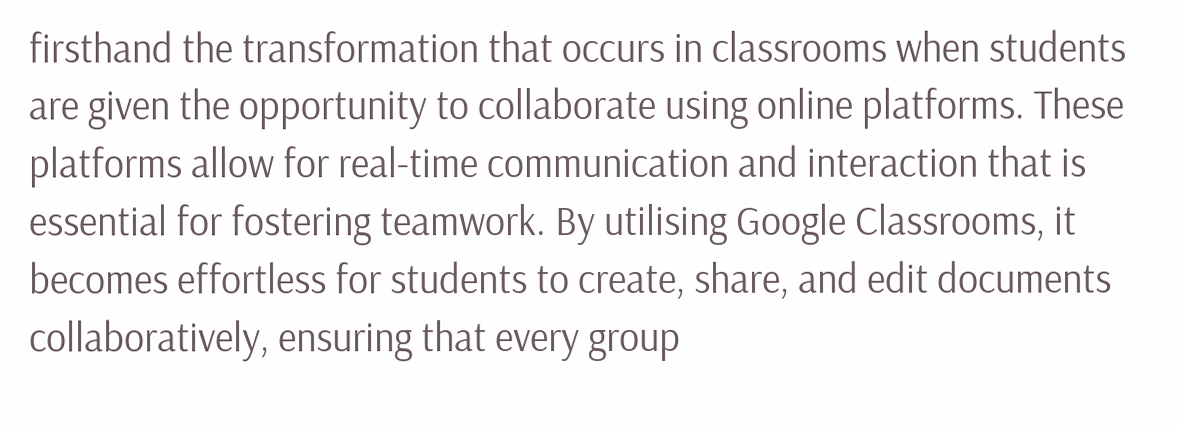firsthand the transformation that occurs in classrooms when students are given the opportunity to collaborate using online platforms. These platforms allow for real-time communication and interaction that is essential for fostering teamwork. By utilising Google Classrooms, it becomes effortless for students to create, share, and edit documents collaboratively, ensuring that every group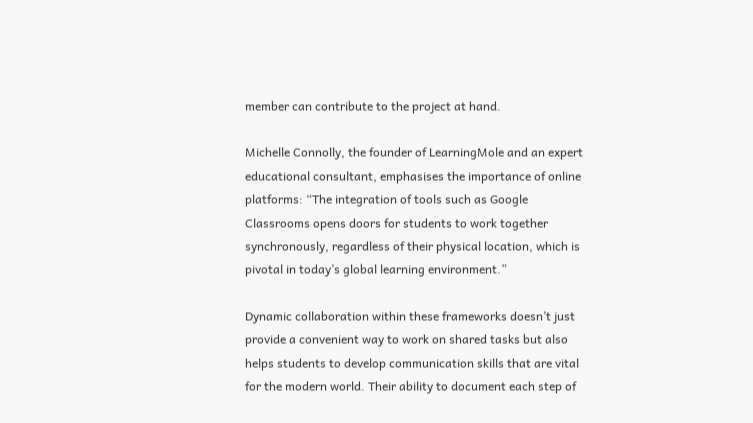member can contribute to the project at hand.

Michelle Connolly, the founder of LearningMole and an expert educational consultant, emphasises the importance of online platforms: “The integration of tools such as Google Classrooms opens doors for students to work together synchronously, regardless of their physical location, which is pivotal in today’s global learning environment.”

Dynamic collaboration within these frameworks doesn’t just provide a convenient way to work on shared tasks but also helps students to develop communication skills that are vital for the modern world. Their ability to document each step of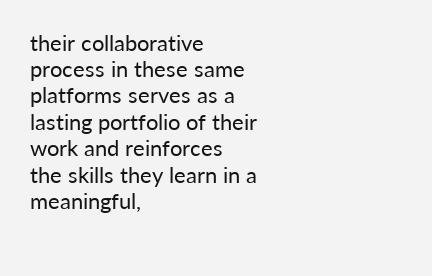their collaborative process in these same platforms serves as a lasting portfolio of their work and reinforces the skills they learn in a meaningful,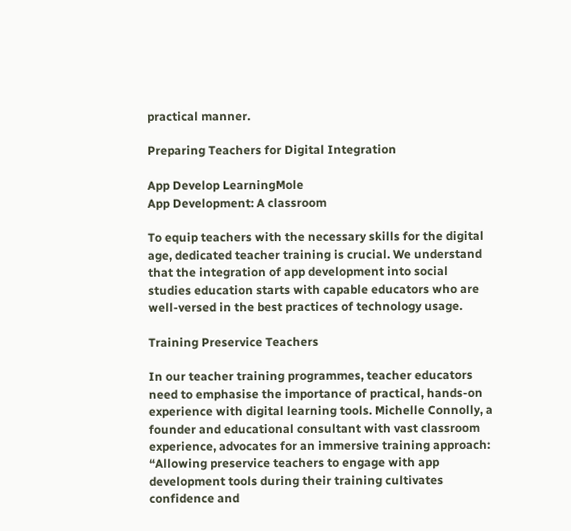practical manner.

Preparing Teachers for Digital Integration

App Develop LearningMole
App Development: A classroom

To equip teachers with the necessary skills for the digital age, dedicated teacher training is crucial. We understand that the integration of app development into social studies education starts with capable educators who are well-versed in the best practices of technology usage.

Training Preservice Teachers

In our teacher training programmes, teacher educators need to emphasise the importance of practical, hands-on experience with digital learning tools. Michelle Connolly, a founder and educational consultant with vast classroom experience, advocates for an immersive training approach: “Allowing preservice teachers to engage with app development tools during their training cultivates confidence and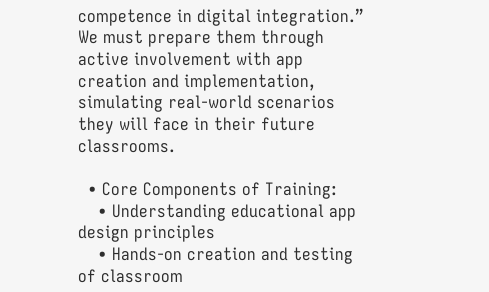competence in digital integration.” We must prepare them through active involvement with app creation and implementation, simulating real-world scenarios they will face in their future classrooms.

  • Core Components of Training:
    • Understanding educational app design principles
    • Hands-on creation and testing of classroom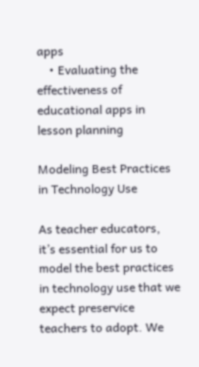apps
    • Evaluating the effectiveness of educational apps in lesson planning

Modeling Best Practices in Technology Use

As teacher educators, it’s essential for us to model the best practices in technology use that we expect preservice teachers to adopt. We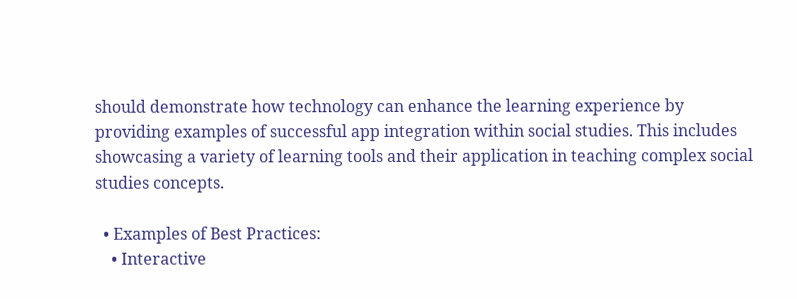should demonstrate how technology can enhance the learning experience by providing examples of successful app integration within social studies. This includes showcasing a variety of learning tools and their application in teaching complex social studies concepts.

  • Examples of Best Practices:
    • Interactive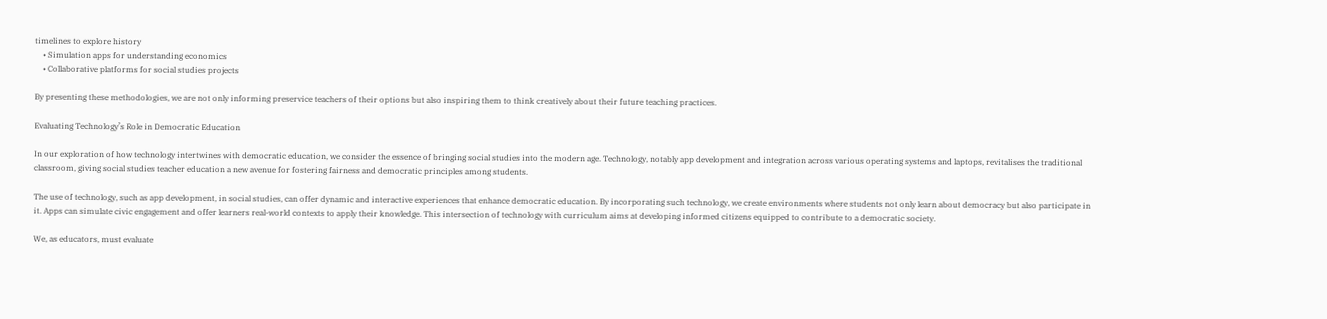timelines to explore history
    • Simulation apps for understanding economics
    • Collaborative platforms for social studies projects

By presenting these methodologies, we are not only informing preservice teachers of their options but also inspiring them to think creatively about their future teaching practices.

Evaluating Technology’s Role in Democratic Education

In our exploration of how technology intertwines with democratic education, we consider the essence of bringing social studies into the modern age. Technology, notably app development and integration across various operating systems and laptops, revitalises the traditional classroom, giving social studies teacher education a new avenue for fostering fairness and democratic principles among students.

The use of technology, such as app development, in social studies, can offer dynamic and interactive experiences that enhance democratic education. By incorporating such technology, we create environments where students not only learn about democracy but also participate in it. Apps can simulate civic engagement and offer learners real-world contexts to apply their knowledge. This intersection of technology with curriculum aims at developing informed citizens equipped to contribute to a democratic society.

We, as educators, must evaluate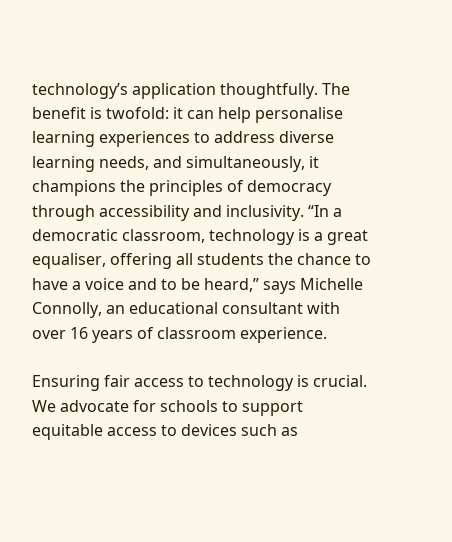technology’s application thoughtfully. The benefit is twofold: it can help personalise learning experiences to address diverse learning needs, and simultaneously, it champions the principles of democracy through accessibility and inclusivity. “In a democratic classroom, technology is a great equaliser, offering all students the chance to have a voice and to be heard,” says Michelle Connolly, an educational consultant with over 16 years of classroom experience.

Ensuring fair access to technology is crucial. We advocate for schools to support equitable access to devices such as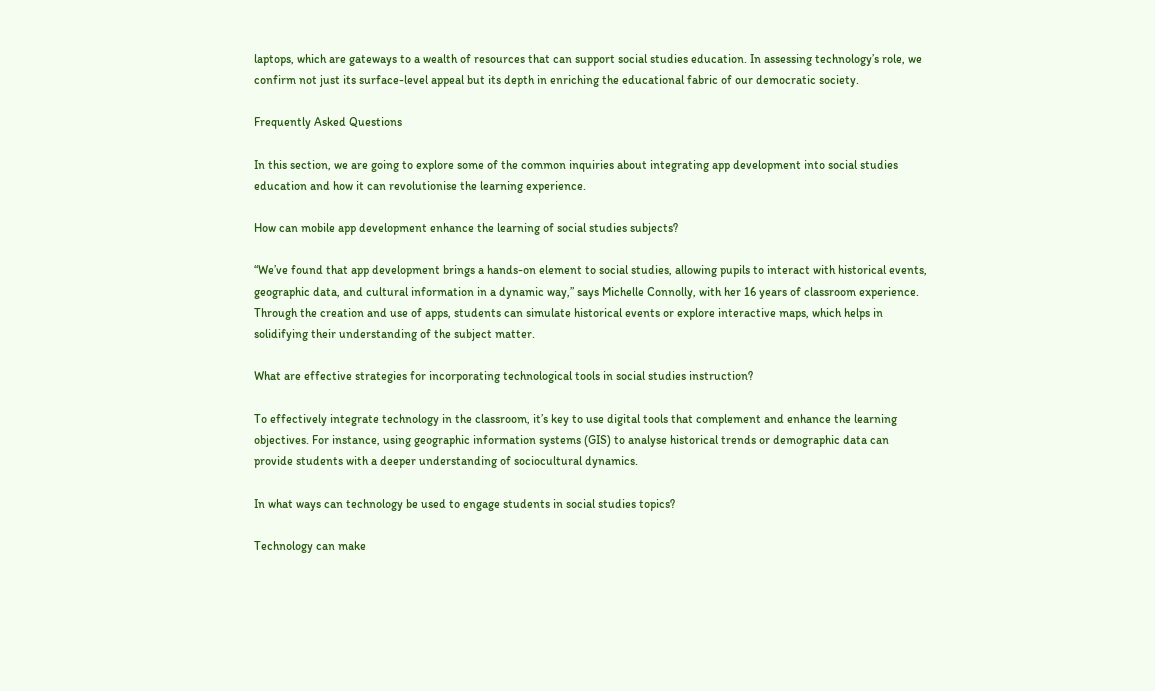laptops, which are gateways to a wealth of resources that can support social studies education. In assessing technology’s role, we confirm not just its surface-level appeal but its depth in enriching the educational fabric of our democratic society.

Frequently Asked Questions

In this section, we are going to explore some of the common inquiries about integrating app development into social studies education and how it can revolutionise the learning experience.

How can mobile app development enhance the learning of social studies subjects?

“We’ve found that app development brings a hands-on element to social studies, allowing pupils to interact with historical events, geographic data, and cultural information in a dynamic way,” says Michelle Connolly, with her 16 years of classroom experience. Through the creation and use of apps, students can simulate historical events or explore interactive maps, which helps in solidifying their understanding of the subject matter.

What are effective strategies for incorporating technological tools in social studies instruction?

To effectively integrate technology in the classroom, it’s key to use digital tools that complement and enhance the learning objectives. For instance, using geographic information systems (GIS) to analyse historical trends or demographic data can provide students with a deeper understanding of sociocultural dynamics.

In what ways can technology be used to engage students in social studies topics?

Technology can make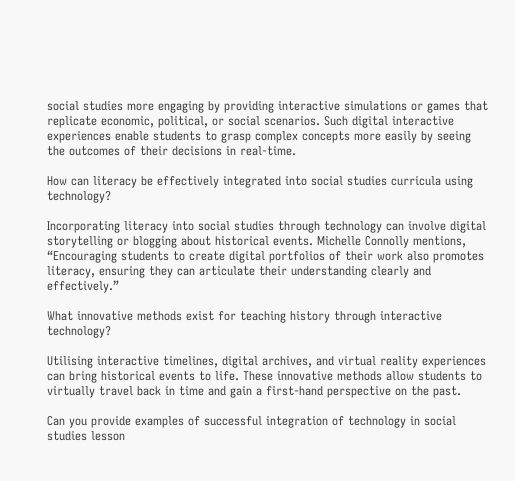social studies more engaging by providing interactive simulations or games that replicate economic, political, or social scenarios. Such digital interactive experiences enable students to grasp complex concepts more easily by seeing the outcomes of their decisions in real-time.

How can literacy be effectively integrated into social studies curricula using technology?

Incorporating literacy into social studies through technology can involve digital storytelling or blogging about historical events. Michelle Connolly mentions, “Encouraging students to create digital portfolios of their work also promotes literacy, ensuring they can articulate their understanding clearly and effectively.”

What innovative methods exist for teaching history through interactive technology?

Utilising interactive timelines, digital archives, and virtual reality experiences can bring historical events to life. These innovative methods allow students to virtually travel back in time and gain a first-hand perspective on the past.

Can you provide examples of successful integration of technology in social studies lesson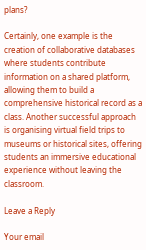plans?

Certainly, one example is the creation of collaborative databases where students contribute information on a shared platform, allowing them to build a comprehensive historical record as a class. Another successful approach is organising virtual field trips to museums or historical sites, offering students an immersive educational experience without leaving the classroom.

Leave a Reply

Your email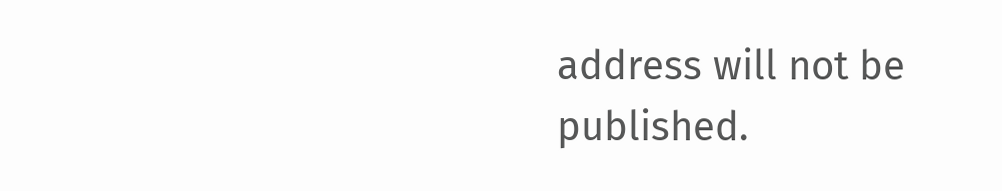address will not be published.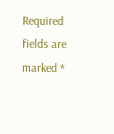Required fields are marked *